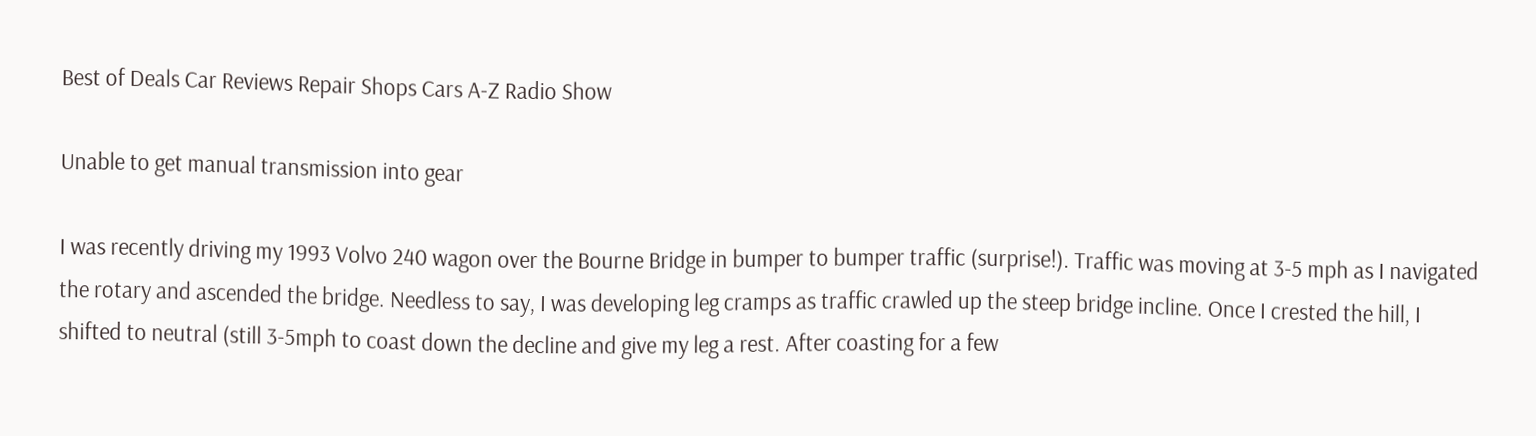Best of Deals Car Reviews Repair Shops Cars A-Z Radio Show

Unable to get manual transmission into gear

I was recently driving my 1993 Volvo 240 wagon over the Bourne Bridge in bumper to bumper traffic (surprise!). Traffic was moving at 3-5 mph as I navigated the rotary and ascended the bridge. Needless to say, I was developing leg cramps as traffic crawled up the steep bridge incline. Once I crested the hill, I shifted to neutral (still 3-5mph to coast down the decline and give my leg a rest. After coasting for a few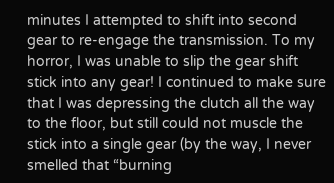minutes I attempted to shift into second gear to re-engage the transmission. To my horror, I was unable to slip the gear shift stick into any gear! I continued to make sure that I was depressing the clutch all the way to the floor, but still could not muscle the stick into a single gear (by the way, I never smelled that “burning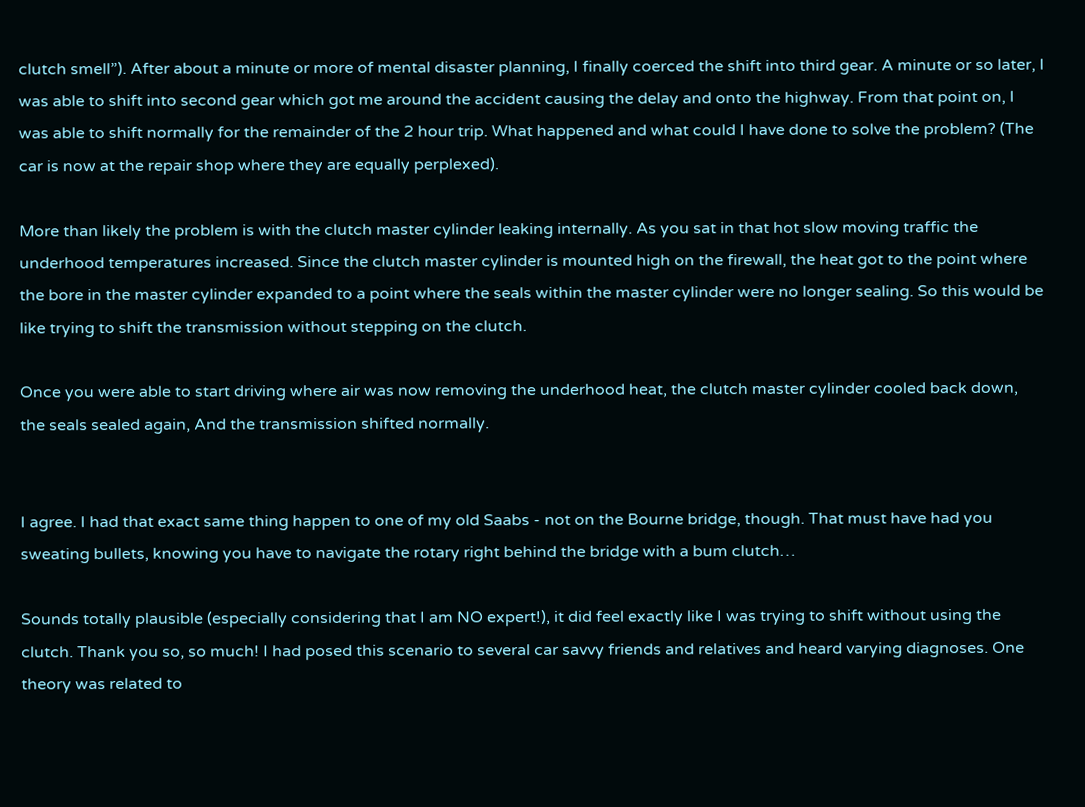clutch smell”). After about a minute or more of mental disaster planning, I finally coerced the shift into third gear. A minute or so later, I was able to shift into second gear which got me around the accident causing the delay and onto the highway. From that point on, I was able to shift normally for the remainder of the 2 hour trip. What happened and what could I have done to solve the problem? (The car is now at the repair shop where they are equally perplexed).

More than likely the problem is with the clutch master cylinder leaking internally. As you sat in that hot slow moving traffic the underhood temperatures increased. Since the clutch master cylinder is mounted high on the firewall, the heat got to the point where the bore in the master cylinder expanded to a point where the seals within the master cylinder were no longer sealing. So this would be like trying to shift the transmission without stepping on the clutch.

Once you were able to start driving where air was now removing the underhood heat, the clutch master cylinder cooled back down, the seals sealed again, And the transmission shifted normally.


I agree. I had that exact same thing happen to one of my old Saabs - not on the Bourne bridge, though. That must have had you sweating bullets, knowing you have to navigate the rotary right behind the bridge with a bum clutch…

Sounds totally plausible (especially considering that I am NO expert!), it did feel exactly like I was trying to shift without using the clutch. Thank you so, so much! I had posed this scenario to several car savvy friends and relatives and heard varying diagnoses. One theory was related to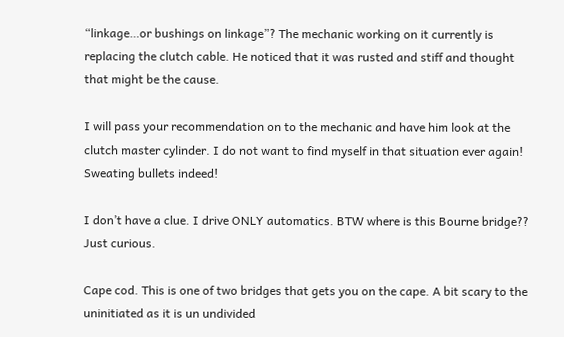“linkage…or bushings on linkage”? The mechanic working on it currently is replacing the clutch cable. He noticed that it was rusted and stiff and thought that might be the cause.

I will pass your recommendation on to the mechanic and have him look at the clutch master cylinder. I do not want to find myself in that situation ever again! Sweating bullets indeed!

I don’t have a clue. I drive ONLY automatics. BTW where is this Bourne bridge?? Just curious.

Cape cod. This is one of two bridges that gets you on the cape. A bit scary to the uninitiated as it is un undivided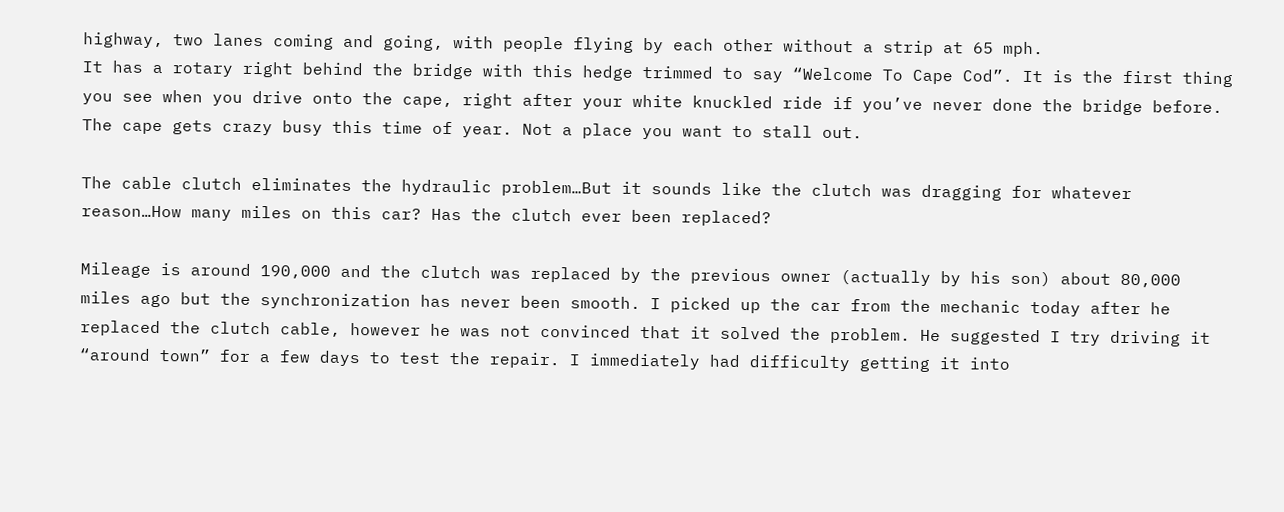highway, two lanes coming and going, with people flying by each other without a strip at 65 mph.
It has a rotary right behind the bridge with this hedge trimmed to say “Welcome To Cape Cod”. It is the first thing you see when you drive onto the cape, right after your white knuckled ride if you’ve never done the bridge before.
The cape gets crazy busy this time of year. Not a place you want to stall out.

The cable clutch eliminates the hydraulic problem…But it sounds like the clutch was dragging for whatever reason…How many miles on this car? Has the clutch ever been replaced?

Mileage is around 190,000 and the clutch was replaced by the previous owner (actually by his son) about 80,000 miles ago but the synchronization has never been smooth. I picked up the car from the mechanic today after he replaced the clutch cable, however he was not convinced that it solved the problem. He suggested I try driving it “around town” for a few days to test the repair. I immediately had difficulty getting it into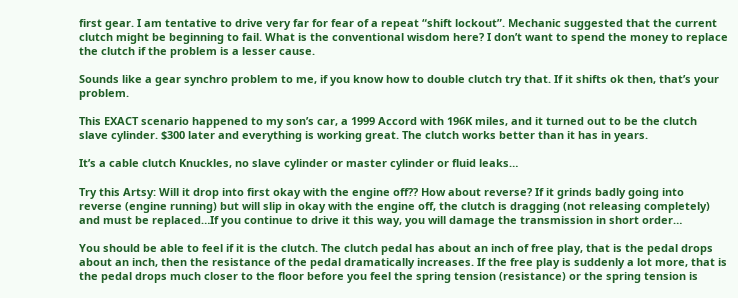first gear. I am tentative to drive very far for fear of a repeat “shift lockout”. Mechanic suggested that the current clutch might be beginning to fail. What is the conventional wisdom here? I don’t want to spend the money to replace the clutch if the problem is a lesser cause.

Sounds like a gear synchro problem to me, if you know how to double clutch try that. If it shifts ok then, that’s your problem.

This EXACT scenario happened to my son’s car, a 1999 Accord with 196K miles, and it turned out to be the clutch slave cylinder. $300 later and everything is working great. The clutch works better than it has in years.

It’s a cable clutch Knuckles, no slave cylinder or master cylinder or fluid leaks…

Try this Artsy: Will it drop into first okay with the engine off?? How about reverse? If it grinds badly going into reverse (engine running) but will slip in okay with the engine off, the clutch is dragging (not releasing completely) and must be replaced…If you continue to drive it this way, you will damage the transmission in short order…

You should be able to feel if it is the clutch. The clutch pedal has about an inch of free play, that is the pedal drops about an inch, then the resistance of the pedal dramatically increases. If the free play is suddenly a lot more, that is the pedal drops much closer to the floor before you feel the spring tension (resistance) or the spring tension is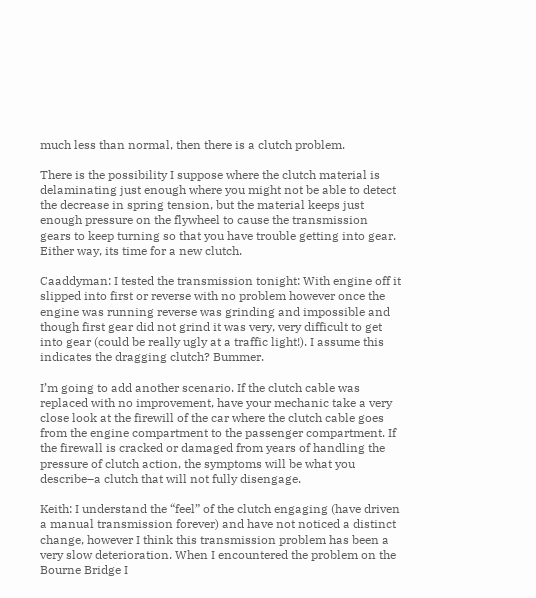much less than normal, then there is a clutch problem.

There is the possibility I suppose where the clutch material is delaminating just enough where you might not be able to detect the decrease in spring tension, but the material keeps just enough pressure on the flywheel to cause the transmission gears to keep turning so that you have trouble getting into gear. Either way, its time for a new clutch.

Caaddyman: I tested the transmission tonight: With engine off it slipped into first or reverse with no problem however once the engine was running reverse was grinding and impossible and though first gear did not grind it was very, very difficult to get into gear (could be really ugly at a traffic light!). I assume this indicates the dragging clutch? Bummer.

I’m going to add another scenario. If the clutch cable was replaced with no improvement, have your mechanic take a very close look at the firewill of the car where the clutch cable goes from the engine compartment to the passenger compartment. If the firewall is cracked or damaged from years of handling the pressure of clutch action, the symptoms will be what you describe–a clutch that will not fully disengage.

Keith: I understand the “feel” of the clutch engaging (have driven a manual transmission forever) and have not noticed a distinct change, however I think this transmission problem has been a very slow deterioration. When I encountered the problem on the Bourne Bridge I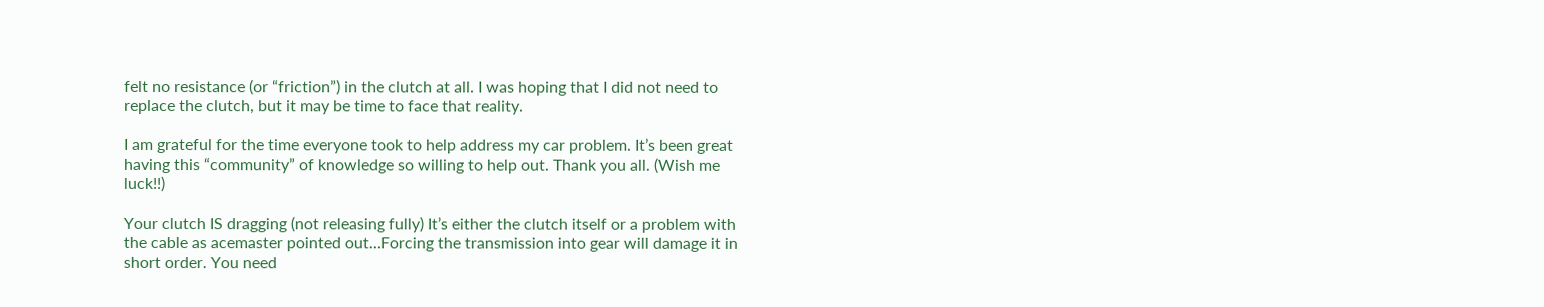felt no resistance (or “friction”) in the clutch at all. I was hoping that I did not need to replace the clutch, but it may be time to face that reality.

I am grateful for the time everyone took to help address my car problem. It’s been great having this “community” of knowledge so willing to help out. Thank you all. (Wish me luck!!)

Your clutch IS dragging (not releasing fully) It’s either the clutch itself or a problem with the cable as acemaster pointed out…Forcing the transmission into gear will damage it in short order. You need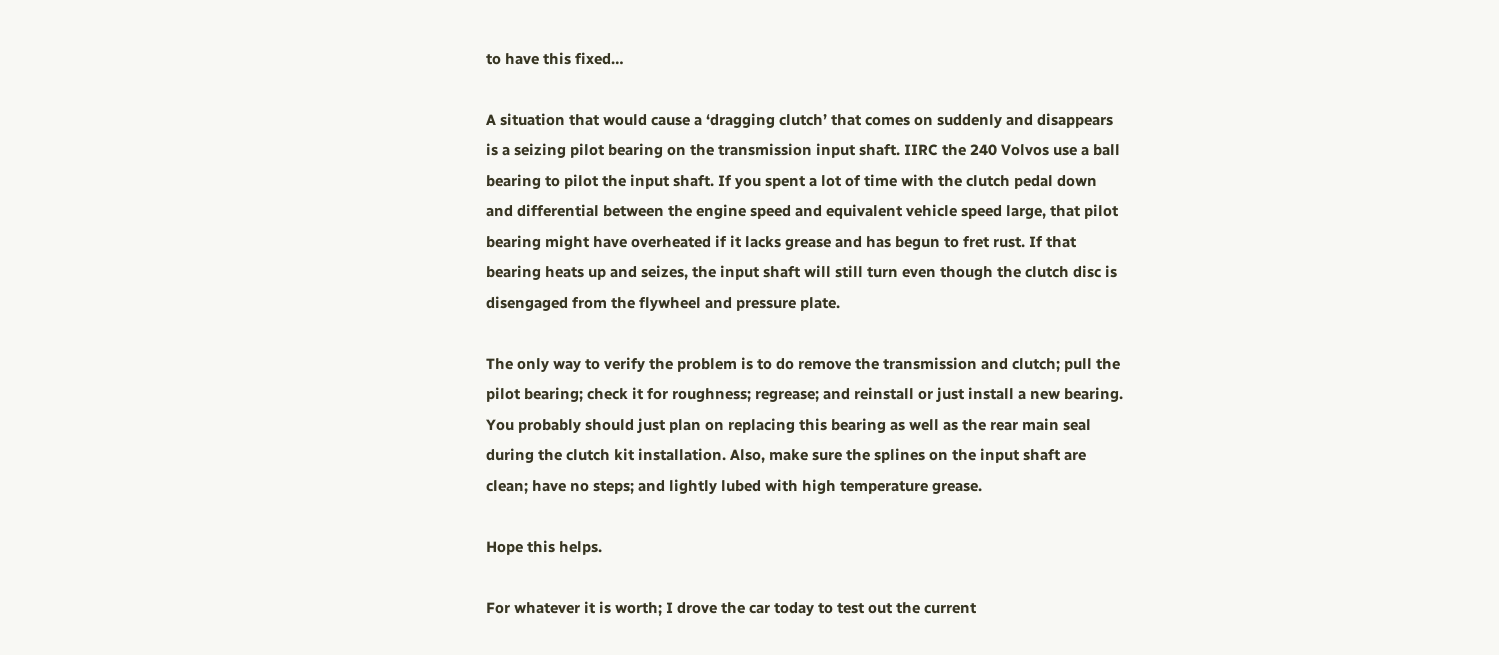to have this fixed…

A situation that would cause a ‘dragging clutch’ that comes on suddenly and disappears is a seizing pilot bearing on the transmission input shaft. IIRC the 240 Volvos use a ball bearing to pilot the input shaft. If you spent a lot of time with the clutch pedal down and differential between the engine speed and equivalent vehicle speed large, that pilot bearing might have overheated if it lacks grease and has begun to fret rust. If that bearing heats up and seizes, the input shaft will still turn even though the clutch disc is disengaged from the flywheel and pressure plate.

The only way to verify the problem is to do remove the transmission and clutch; pull the pilot bearing; check it for roughness; regrease; and reinstall or just install a new bearing. You probably should just plan on replacing this bearing as well as the rear main seal during the clutch kit installation. Also, make sure the splines on the input shaft are clean; have no steps; and lightly lubed with high temperature grease.

Hope this helps.

For whatever it is worth; I drove the car today to test out the current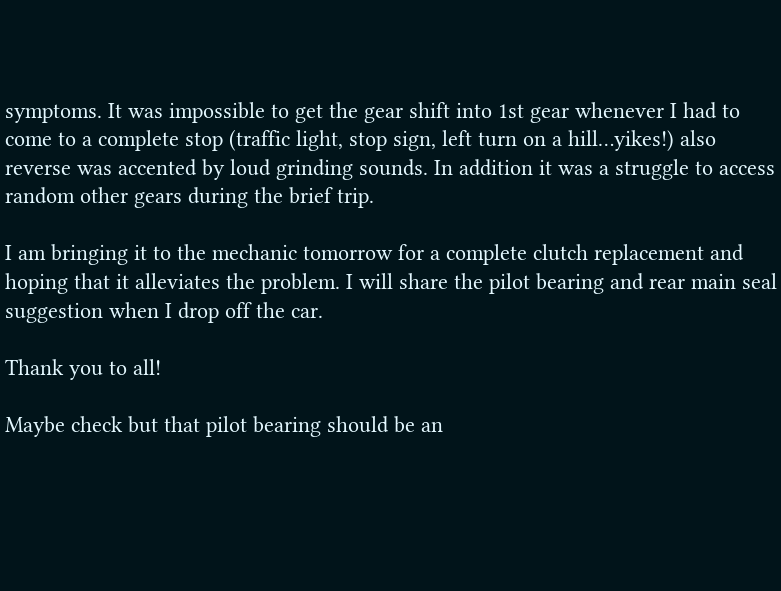symptoms. It was impossible to get the gear shift into 1st gear whenever I had to come to a complete stop (traffic light, stop sign, left turn on a hill…yikes!) also reverse was accented by loud grinding sounds. In addition it was a struggle to access random other gears during the brief trip.

I am bringing it to the mechanic tomorrow for a complete clutch replacement and hoping that it alleviates the problem. I will share the pilot bearing and rear main seal suggestion when I drop off the car.

Thank you to all!

Maybe check but that pilot bearing should be an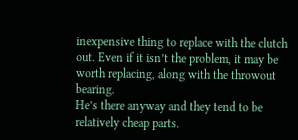inexpensive thing to replace with the clutch out. Even if it isn’t the problem, it may be worth replacing, along with the throwout bearing.
He’s there anyway and they tend to be relatively cheap parts.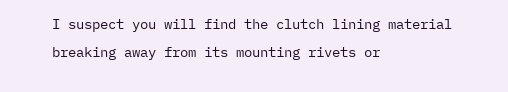I suspect you will find the clutch lining material breaking away from its mounting rivets or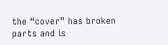the “cover” has broken parts and is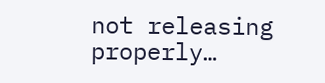not releasing properly…